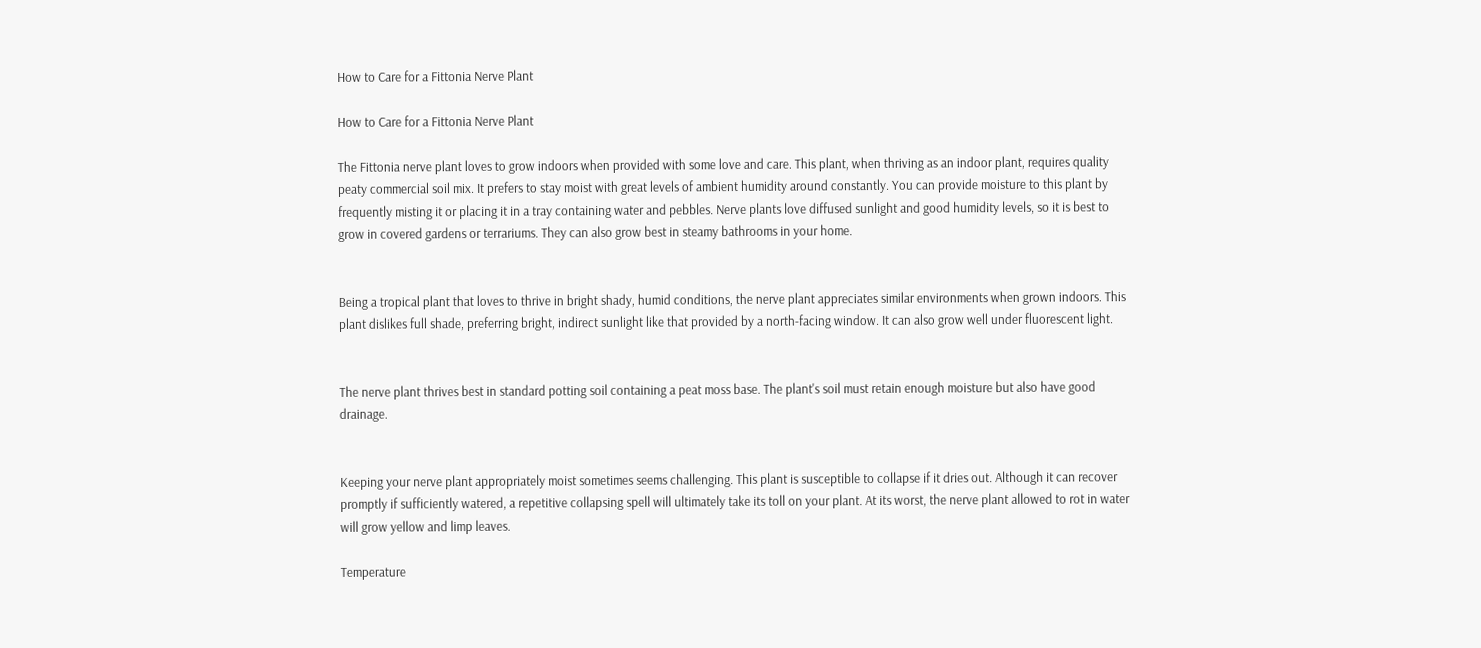How to Care for a Fittonia Nerve Plant

How to Care for a Fittonia Nerve Plant

The Fittonia nerve plant loves to grow indoors when provided with some love and care. This plant, when thriving as an indoor plant, requires quality peaty commercial soil mix. It prefers to stay moist with great levels of ambient humidity around constantly. You can provide moisture to this plant by frequently misting it or placing it in a tray containing water and pebbles. Nerve plants love diffused sunlight and good humidity levels, so it is best to grow in covered gardens or terrariums. They can also grow best in steamy bathrooms in your home.


Being a tropical plant that loves to thrive in bright shady, humid conditions, the nerve plant appreciates similar environments when grown indoors. This plant dislikes full shade, preferring bright, indirect sunlight like that provided by a north-facing window. It can also grow well under fluorescent light.


The nerve plant thrives best in standard potting soil containing a peat moss base. The plant's soil must retain enough moisture but also have good drainage.


Keeping your nerve plant appropriately moist sometimes seems challenging. This plant is susceptible to collapse if it dries out. Although it can recover promptly if sufficiently watered, a repetitive collapsing spell will ultimately take its toll on your plant. At its worst, the nerve plant allowed to rot in water will grow yellow and limp leaves.

Temperature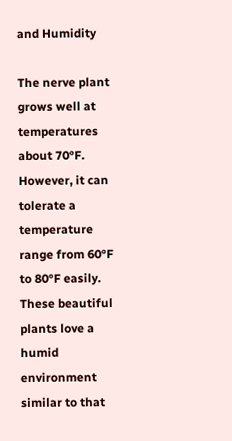and Humidity

The nerve plant grows well at temperatures about 70°F. However, it can tolerate a temperature range from 60°F to 80°F easily. These beautiful plants love a humid environment similar to that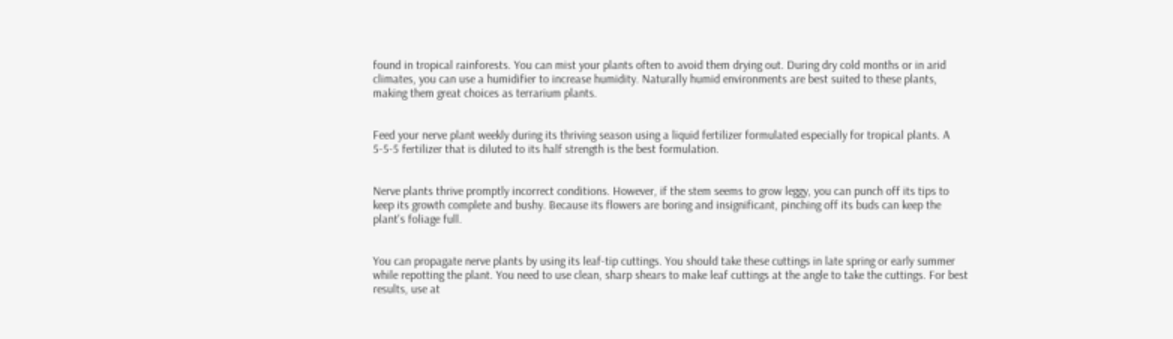found in tropical rainforests. You can mist your plants often to avoid them drying out. During dry cold months or in arid climates, you can use a humidifier to increase humidity. Naturally humid environments are best suited to these plants, making them great choices as terrarium plants.


Feed your nerve plant weekly during its thriving season using a liquid fertilizer formulated especially for tropical plants. A 5-5-5 fertilizer that is diluted to its half strength is the best formulation.


Nerve plants thrive promptly incorrect conditions. However, if the stem seems to grow leggy, you can punch off its tips to keep its growth complete and bushy. Because its flowers are boring and insignificant, pinching off its buds can keep the plant's foliage full.


You can propagate nerve plants by using its leaf-tip cuttings. You should take these cuttings in late spring or early summer while repotting the plant. You need to use clean, sharp shears to make leaf cuttings at the angle to take the cuttings. For best results, use at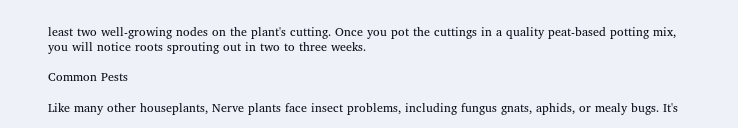least two well-growing nodes on the plant's cutting. Once you pot the cuttings in a quality peat-based potting mix, you will notice roots sprouting out in two to three weeks.

Common Pests

Like many other houseplants, Nerve plants face insect problems, including fungus gnats, aphids, or mealy bugs. It's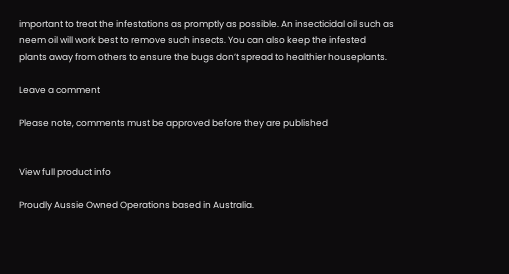important to treat the infestations as promptly as possible. An insecticidal oil such as neem oil will work best to remove such insects. You can also keep the infested plants away from others to ensure the bugs don’t spread to healthier houseplants.

Leave a comment

Please note, comments must be approved before they are published


View full product info

Proudly Aussie Owned Operations based in Australia.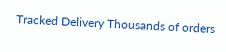Tracked Delivery Thousands of orders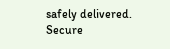safely delivered.
Secure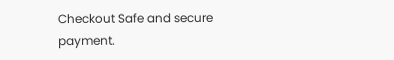Checkout Safe and secure payment.